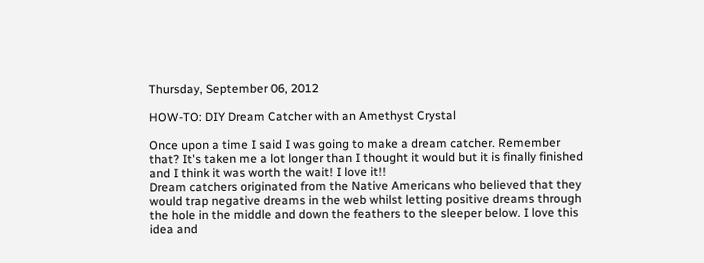Thursday, September 06, 2012

HOW-TO: DIY Dream Catcher with an Amethyst Crystal

Once upon a time I said I was going to make a dream catcher. Remember that? It's taken me a lot longer than I thought it would but it is finally finished and I think it was worth the wait! I love it!!
Dream catchers originated from the Native Americans who believed that they would trap negative dreams in the web whilst letting positive dreams through the hole in the middle and down the feathers to the sleeper below. I love this idea and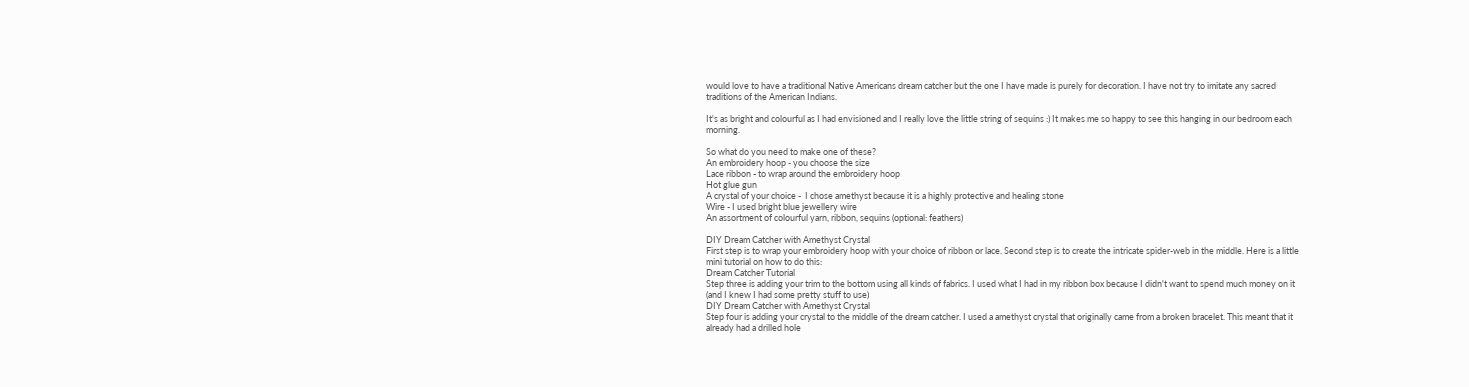would love to have a traditional Native Americans dream catcher but the one I have made is purely for decoration. I have not try to imitate any sacred traditions of the American Indians.

It's as bright and colourful as I had envisioned and I really love the little string of sequins :) It makes me so happy to see this hanging in our bedroom each morning.

So what do you need to make one of these?
An embroidery hoop - you choose the size
Lace ribbon - to wrap around the embroidery hoop
Hot glue gun
A crystal of your choice -  I chose amethyst because it is a highly protective and healing stone
Wire - I used bright blue jewellery wire
An assortment of colourful yarn, ribbon, sequins (optional: feathers)

DIY Dream Catcher with Amethyst Crystal
First step is to wrap your embroidery hoop with your choice of ribbon or lace. Second step is to create the intricate spider-web in the middle. Here is a little mini tutorial on how to do this:
Dream Catcher Tutorial
Step three is adding your trim to the bottom using all kinds of fabrics. I used what I had in my ribbon box because I didn't want to spend much money on it (and I knew I had some pretty stuff to use)
DIY Dream Catcher with Amethyst Crystal
Step four is adding your crystal to the middle of the dream catcher. I used a amethyst crystal that originally came from a broken bracelet. This meant that it already had a drilled hole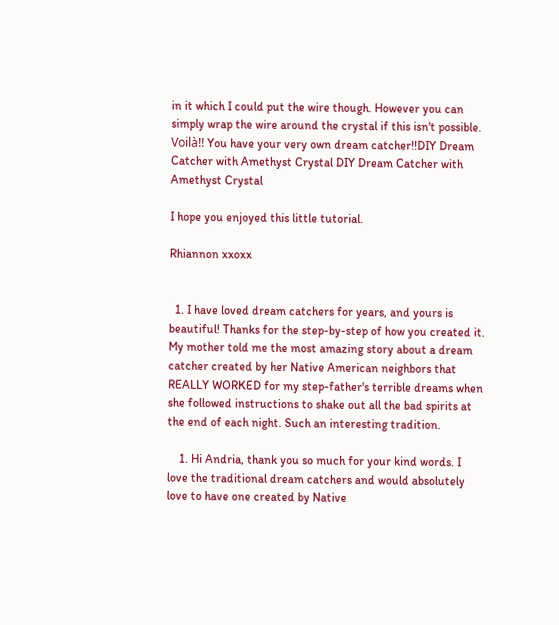in it which I could put the wire though. However you can simply wrap the wire around the crystal if this isn't possible. Voilà!! You have your very own dream catcher!!DIY Dream Catcher with Amethyst Crystal DIY Dream Catcher with Amethyst Crystal

I hope you enjoyed this little tutorial.

Rhiannon xxoxx


  1. I have loved dream catchers for years, and yours is beautiful! Thanks for the step-by-step of how you created it. My mother told me the most amazing story about a dream catcher created by her Native American neighbors that REALLY WORKED for my step-father's terrible dreams when she followed instructions to shake out all the bad spirits at the end of each night. Such an interesting tradition.

    1. Hi Andria, thank you so much for your kind words. I love the traditional dream catchers and would absolutely love to have one created by Native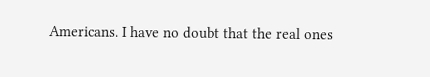Americans. I have no doubt that the real ones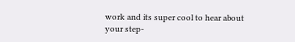work and its super cool to hear about your step-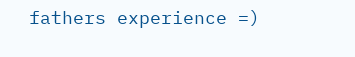fathers experience =)